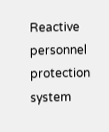Reactive personnel protection system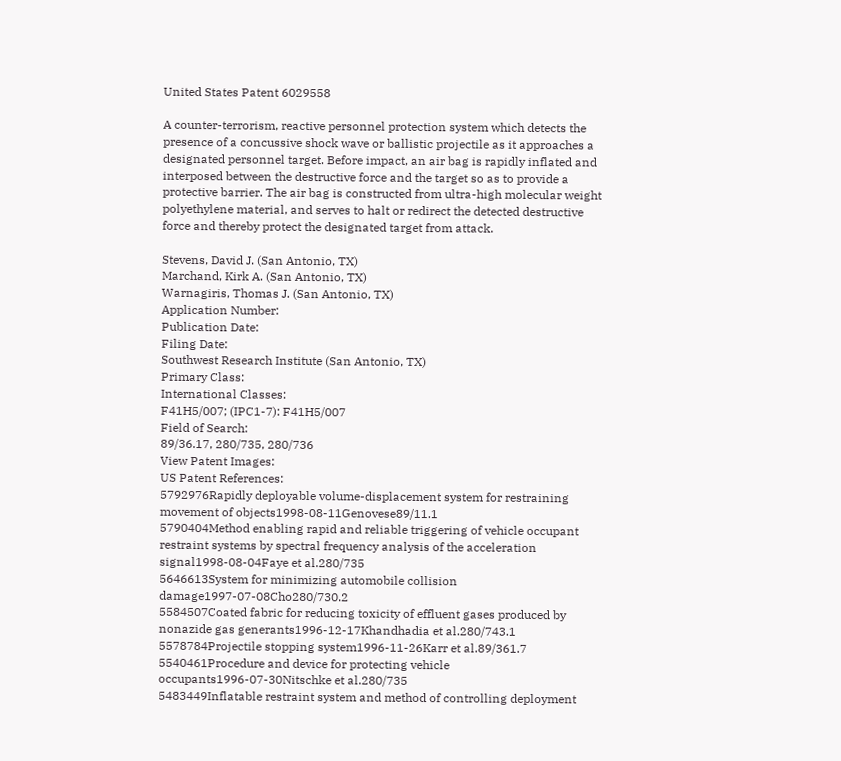United States Patent 6029558

A counter-terrorism, reactive personnel protection system which detects the presence of a concussive shock wave or ballistic projectile as it approaches a designated personnel target. Before impact, an air bag is rapidly inflated and interposed between the destructive force and the target so as to provide a protective barrier. The air bag is constructed from ultra-high molecular weight polyethylene material, and serves to halt or redirect the detected destructive force and thereby protect the designated target from attack.

Stevens, David J. (San Antonio, TX)
Marchand, Kirk A. (San Antonio, TX)
Warnagiris, Thomas J. (San Antonio, TX)
Application Number:
Publication Date:
Filing Date:
Southwest Research Institute (San Antonio, TX)
Primary Class:
International Classes:
F41H5/007; (IPC1-7): F41H5/007
Field of Search:
89/36.17, 280/735, 280/736
View Patent Images:
US Patent References:
5792976Rapidly deployable volume-displacement system for restraining movement of objects1998-08-11Genovese89/11.1
5790404Method enabling rapid and reliable triggering of vehicle occupant restraint systems by spectral frequency analysis of the acceleration signal1998-08-04Faye et al.280/735
5646613System for minimizing automobile collision damage1997-07-08Cho280/730.2
5584507Coated fabric for reducing toxicity of effluent gases produced by nonazide gas generants1996-12-17Khandhadia et al.280/743.1
5578784Projectile stopping system1996-11-26Karr et al.89/361.7
5540461Procedure and device for protecting vehicle occupants1996-07-30Nitschke et al.280/735
5483449Inflatable restraint system and method of controlling deployment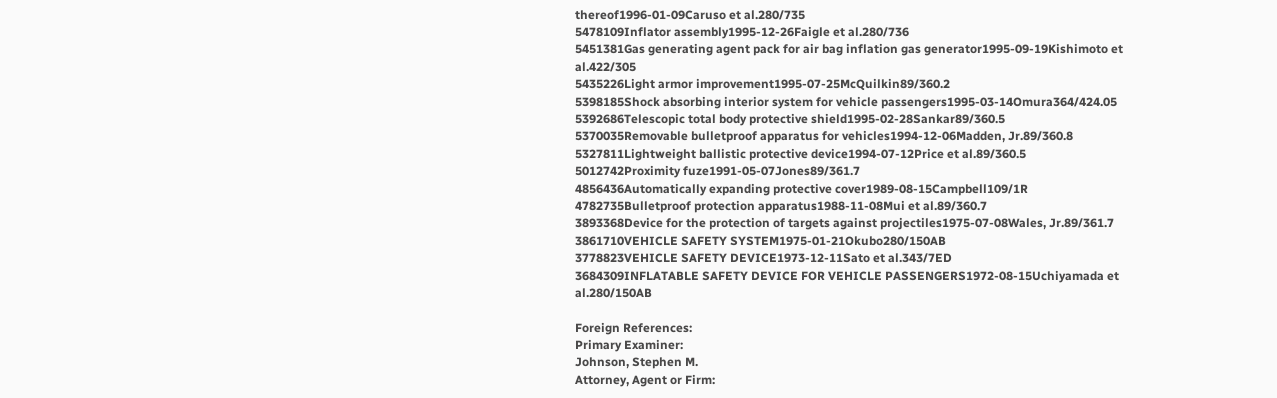thereof1996-01-09Caruso et al.280/735
5478109Inflator assembly1995-12-26Faigle et al.280/736
5451381Gas generating agent pack for air bag inflation gas generator1995-09-19Kishimoto et al.422/305
5435226Light armor improvement1995-07-25McQuilkin89/360.2
5398185Shock absorbing interior system for vehicle passengers1995-03-14Omura364/424.05
5392686Telescopic total body protective shield1995-02-28Sankar89/360.5
5370035Removable bulletproof apparatus for vehicles1994-12-06Madden, Jr.89/360.8
5327811Lightweight ballistic protective device1994-07-12Price et al.89/360.5
5012742Proximity fuze1991-05-07Jones89/361.7
4856436Automatically expanding protective cover1989-08-15Campbell109/1R
4782735Bulletproof protection apparatus1988-11-08Mui et al.89/360.7
3893368Device for the protection of targets against projectiles1975-07-08Wales, Jr.89/361.7
3861710VEHICLE SAFETY SYSTEM1975-01-21Okubo280/150AB
3778823VEHICLE SAFETY DEVICE1973-12-11Sato et al.343/7ED
3684309INFLATABLE SAFETY DEVICE FOR VEHICLE PASSENGERS1972-08-15Uchiyamada et al.280/150AB

Foreign References:
Primary Examiner:
Johnson, Stephen M.
Attorney, Agent or Firm: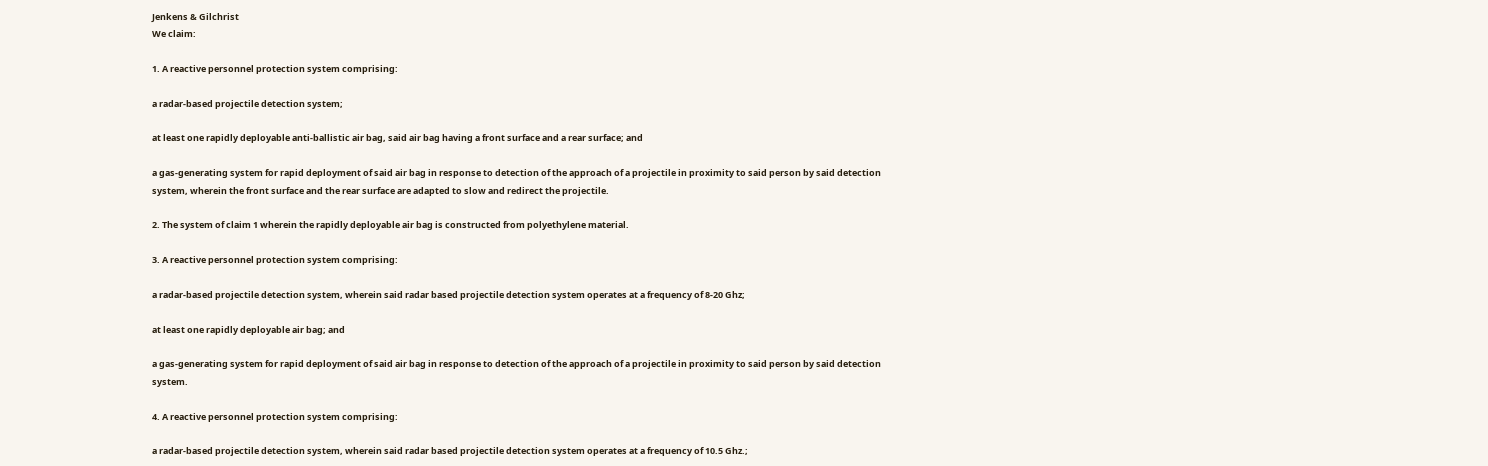Jenkens & Gilchrist
We claim:

1. A reactive personnel protection system comprising:

a radar-based projectile detection system;

at least one rapidly deployable anti-ballistic air bag, said air bag having a front surface and a rear surface; and

a gas-generating system for rapid deployment of said air bag in response to detection of the approach of a projectile in proximity to said person by said detection system, wherein the front surface and the rear surface are adapted to slow and redirect the projectile.

2. The system of claim 1 wherein the rapidly deployable air bag is constructed from polyethylene material.

3. A reactive personnel protection system comprising:

a radar-based projectile detection system, wherein said radar based projectile detection system operates at a frequency of 8-20 Ghz;

at least one rapidly deployable air bag; and

a gas-generating system for rapid deployment of said air bag in response to detection of the approach of a projectile in proximity to said person by said detection system.

4. A reactive personnel protection system comprising:

a radar-based projectile detection system, wherein said radar based projectile detection system operates at a frequency of 10.5 Ghz.;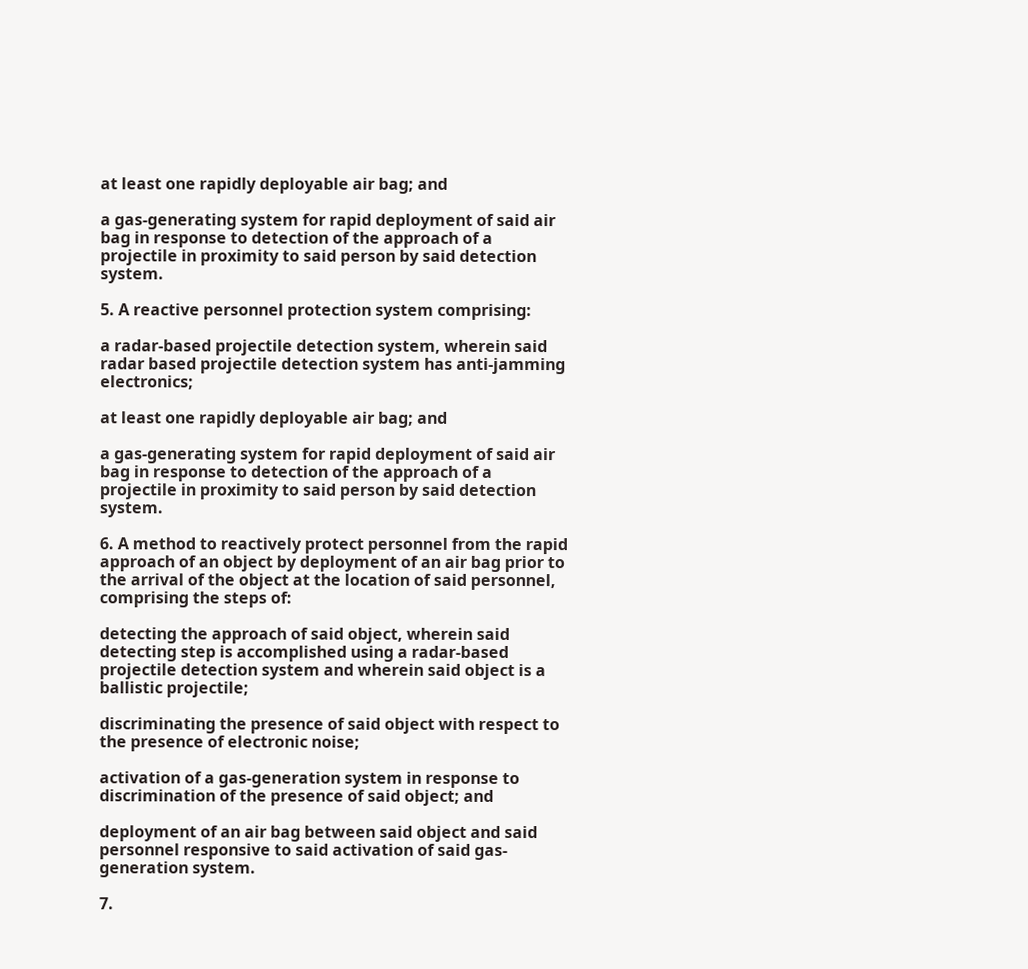at least one rapidly deployable air bag; and

a gas-generating system for rapid deployment of said air bag in response to detection of the approach of a projectile in proximity to said person by said detection system.

5. A reactive personnel protection system comprising:

a radar-based projectile detection system, wherein said radar based projectile detection system has anti-jamming electronics;

at least one rapidly deployable air bag; and

a gas-generating system for rapid deployment of said air bag in response to detection of the approach of a projectile in proximity to said person by said detection system.

6. A method to reactively protect personnel from the rapid approach of an object by deployment of an air bag prior to the arrival of the object at the location of said personnel, comprising the steps of:

detecting the approach of said object, wherein said detecting step is accomplished using a radar-based projectile detection system and wherein said object is a ballistic projectile;

discriminating the presence of said object with respect to the presence of electronic noise;

activation of a gas-generation system in response to discrimination of the presence of said object; and

deployment of an air bag between said object and said personnel responsive to said activation of said gas-generation system.

7.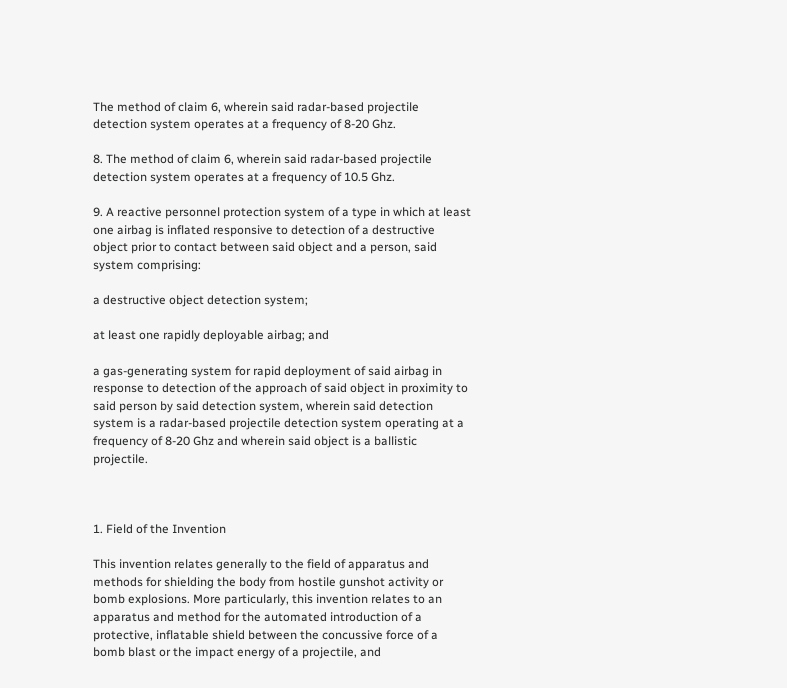The method of claim 6, wherein said radar-based projectile detection system operates at a frequency of 8-20 Ghz.

8. The method of claim 6, wherein said radar-based projectile detection system operates at a frequency of 10.5 Ghz.

9. A reactive personnel protection system of a type in which at least one airbag is inflated responsive to detection of a destructive object prior to contact between said object and a person, said system comprising:

a destructive object detection system;

at least one rapidly deployable airbag; and

a gas-generating system for rapid deployment of said airbag in response to detection of the approach of said object in proximity to said person by said detection system, wherein said detection system is a radar-based projectile detection system operating at a frequency of 8-20 Ghz and wherein said object is a ballistic projectile.



1. Field of the Invention

This invention relates generally to the field of apparatus and methods for shielding the body from hostile gunshot activity or bomb explosions. More particularly, this invention relates to an apparatus and method for the automated introduction of a protective, inflatable shield between the concussive force of a bomb blast or the impact energy of a projectile, and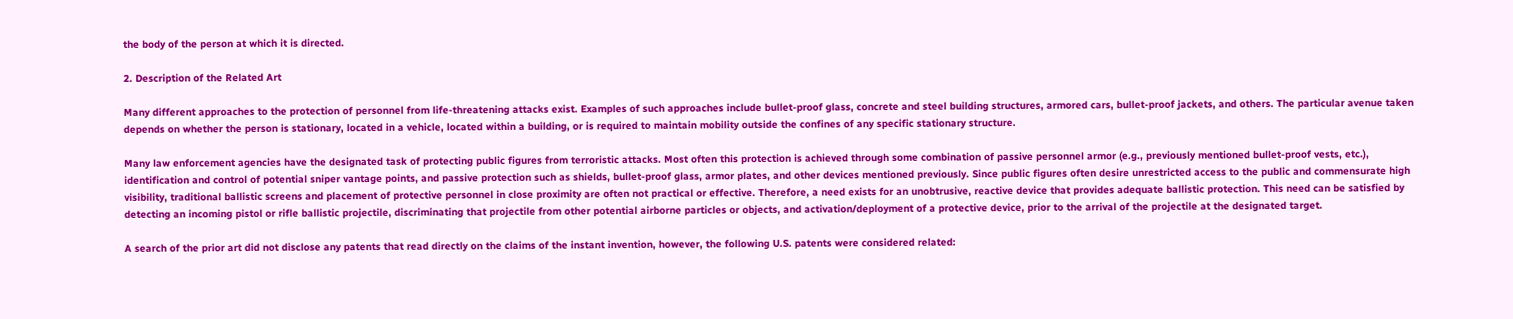the body of the person at which it is directed.

2. Description of the Related Art

Many different approaches to the protection of personnel from life-threatening attacks exist. Examples of such approaches include bullet-proof glass, concrete and steel building structures, armored cars, bullet-proof jackets, and others. The particular avenue taken depends on whether the person is stationary, located in a vehicle, located within a building, or is required to maintain mobility outside the confines of any specific stationary structure.

Many law enforcement agencies have the designated task of protecting public figures from terroristic attacks. Most often this protection is achieved through some combination of passive personnel armor (e.g., previously mentioned bullet-proof vests, etc.), identification and control of potential sniper vantage points, and passive protection such as shields, bullet-proof glass, armor plates, and other devices mentioned previously. Since public figures often desire unrestricted access to the public and commensurate high visibility, traditional ballistic screens and placement of protective personnel in close proximity are often not practical or effective. Therefore, a need exists for an unobtrusive, reactive device that provides adequate ballistic protection. This need can be satisfied by detecting an incoming pistol or rifle ballistic projectile, discriminating that projectile from other potential airborne particles or objects, and activation/deployment of a protective device, prior to the arrival of the projectile at the designated target.

A search of the prior art did not disclose any patents that read directly on the claims of the instant invention, however, the following U.S. patents were considered related: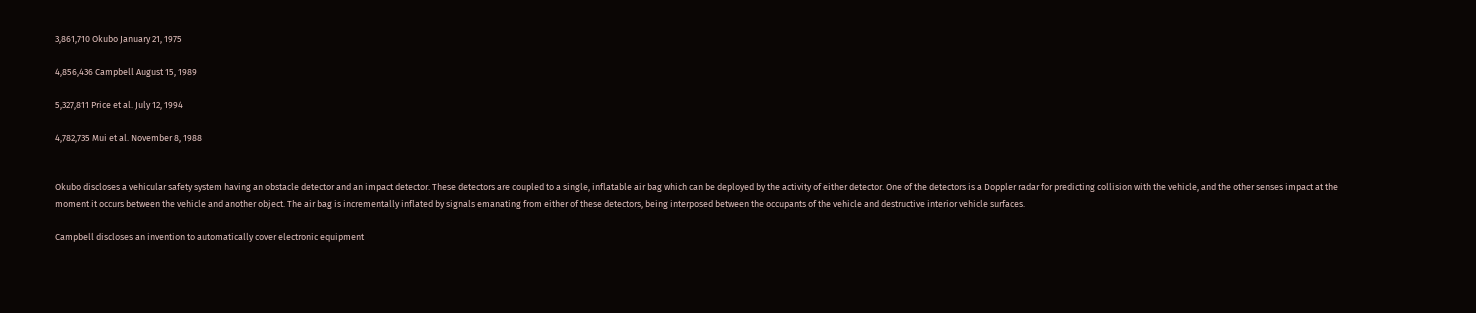3,861,710 Okubo January 21, 1975

4,856,436 Campbell August 15, 1989

5,327,811 Price et al. July 12, 1994

4,782,735 Mui et al. November 8, 1988


Okubo discloses a vehicular safety system having an obstacle detector and an impact detector. These detectors are coupled to a single, inflatable air bag which can be deployed by the activity of either detector. One of the detectors is a Doppler radar for predicting collision with the vehicle, and the other senses impact at the moment it occurs between the vehicle and another object. The air bag is incrementally inflated by signals emanating from either of these detectors, being interposed between the occupants of the vehicle and destructive interior vehicle surfaces.

Campbell discloses an invention to automatically cover electronic equipment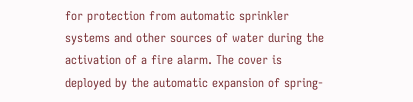for protection from automatic sprinkler systems and other sources of water during the activation of a fire alarm. The cover is deployed by the automatic expansion of spring-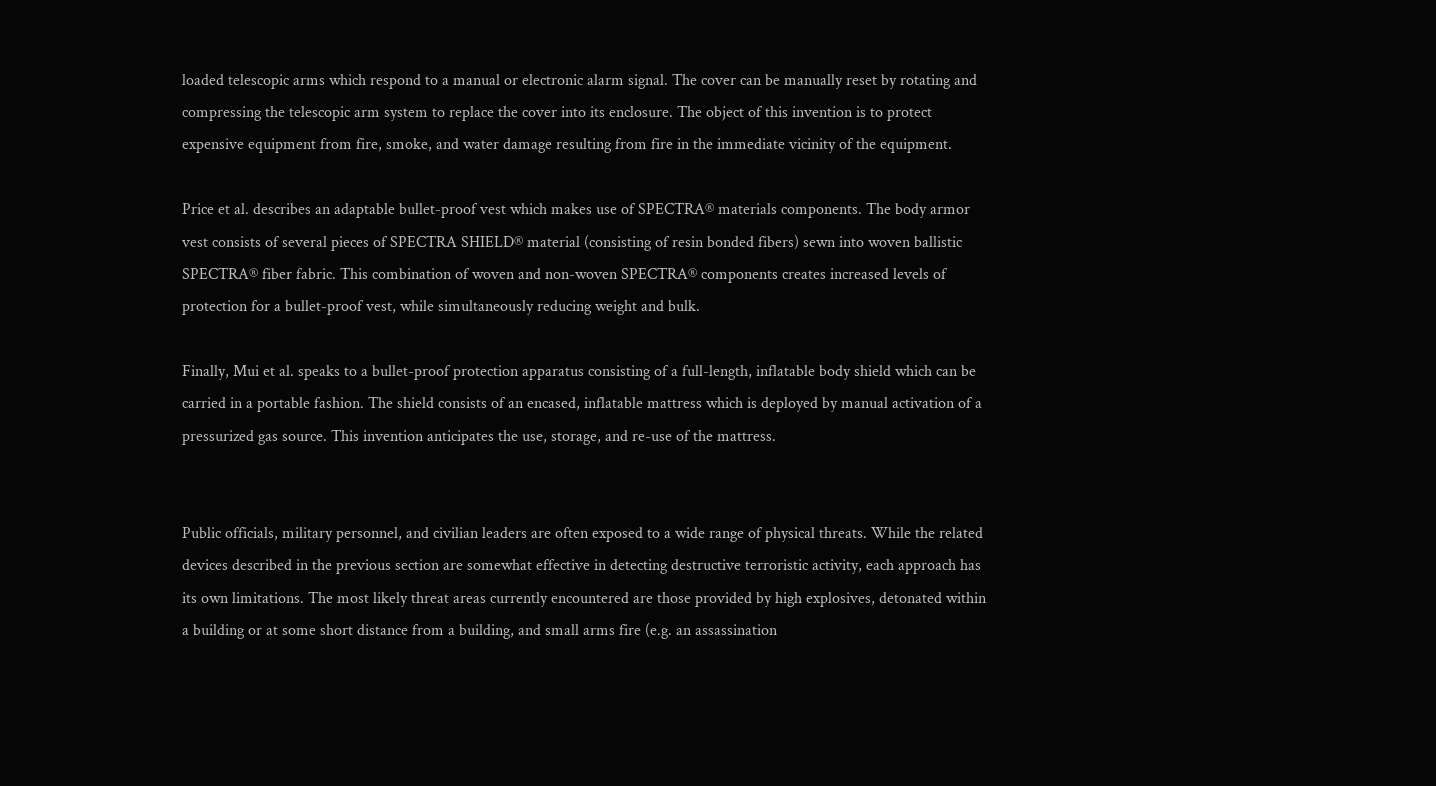loaded telescopic arms which respond to a manual or electronic alarm signal. The cover can be manually reset by rotating and compressing the telescopic arm system to replace the cover into its enclosure. The object of this invention is to protect expensive equipment from fire, smoke, and water damage resulting from fire in the immediate vicinity of the equipment.

Price et al. describes an adaptable bullet-proof vest which makes use of SPECTRA® materials components. The body armor vest consists of several pieces of SPECTRA SHIELD® material (consisting of resin bonded fibers) sewn into woven ballistic SPECTRA® fiber fabric. This combination of woven and non-woven SPECTRA® components creates increased levels of protection for a bullet-proof vest, while simultaneously reducing weight and bulk.

Finally, Mui et al. speaks to a bullet-proof protection apparatus consisting of a full-length, inflatable body shield which can be carried in a portable fashion. The shield consists of an encased, inflatable mattress which is deployed by manual activation of a pressurized gas source. This invention anticipates the use, storage, and re-use of the mattress.


Public officials, military personnel, and civilian leaders are often exposed to a wide range of physical threats. While the related devices described in the previous section are somewhat effective in detecting destructive terroristic activity, each approach has its own limitations. The most likely threat areas currently encountered are those provided by high explosives, detonated within a building or at some short distance from a building, and small arms fire (e.g. an assassination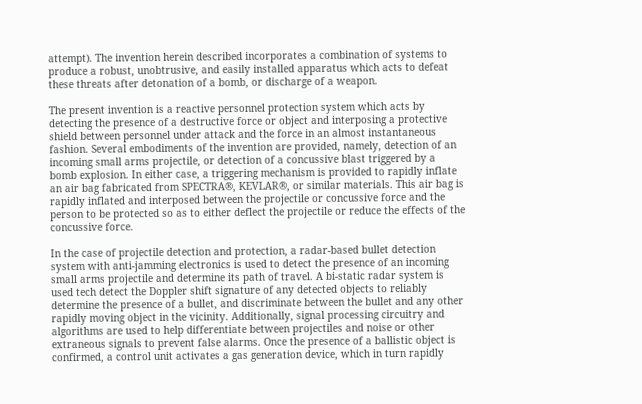attempt). The invention herein described incorporates a combination of systems to produce a robust, unobtrusive, and easily installed apparatus which acts to defeat these threats after detonation of a bomb, or discharge of a weapon.

The present invention is a reactive personnel protection system which acts by detecting the presence of a destructive force or object and interposing a protective shield between personnel under attack and the force in an almost instantaneous fashion. Several embodiments of the invention are provided, namely, detection of an incoming small arms projectile, or detection of a concussive blast triggered by a bomb explosion. In either case, a triggering mechanism is provided to rapidly inflate an air bag fabricated from SPECTRA®, KEVLAR®, or similar materials. This air bag is rapidly inflated and interposed between the projectile or concussive force and the person to be protected so as to either deflect the projectile or reduce the effects of the concussive force.

In the case of projectile detection and protection, a radar-based bullet detection system with anti-jamming electronics is used to detect the presence of an incoming small arms projectile and determine its path of travel. A bi-static radar system is used tech detect the Doppler shift signature of any detected objects to reliably determine the presence of a bullet, and discriminate between the bullet and any other rapidly moving object in the vicinity. Additionally, signal processing circuitry and algorithms are used to help differentiate between projectiles and noise or other extraneous signals to prevent false alarms. Once the presence of a ballistic object is confirmed, a control unit activates a gas generation device, which in turn rapidly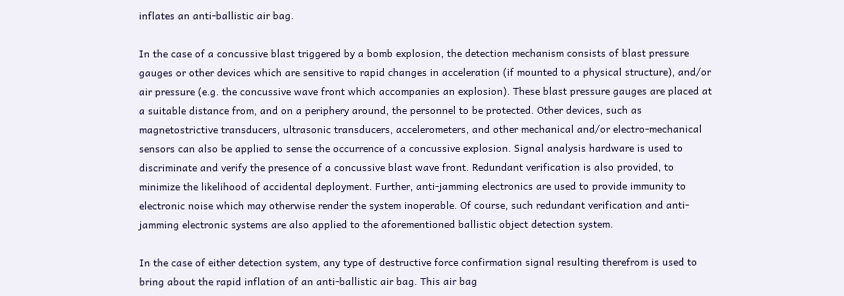inflates an anti-ballistic air bag.

In the case of a concussive blast triggered by a bomb explosion, the detection mechanism consists of blast pressure gauges or other devices which are sensitive to rapid changes in acceleration (if mounted to a physical structure), and/or air pressure (e.g. the concussive wave front which accompanies an explosion). These blast pressure gauges are placed at a suitable distance from, and on a periphery around, the personnel to be protected. Other devices, such as magnetostrictive transducers, ultrasonic transducers, accelerometers, and other mechanical and/or electro-mechanical sensors can also be applied to sense the occurrence of a concussive explosion. Signal analysis hardware is used to discriminate and verify the presence of a concussive blast wave front. Redundant verification is also provided, to minimize the likelihood of accidental deployment. Further, anti-jamming electronics are used to provide immunity to electronic noise which may otherwise render the system inoperable. Of course, such redundant verification and anti-jamming electronic systems are also applied to the aforementioned ballistic object detection system.

In the case of either detection system, any type of destructive force confirmation signal resulting therefrom is used to bring about the rapid inflation of an anti-ballistic air bag. This air bag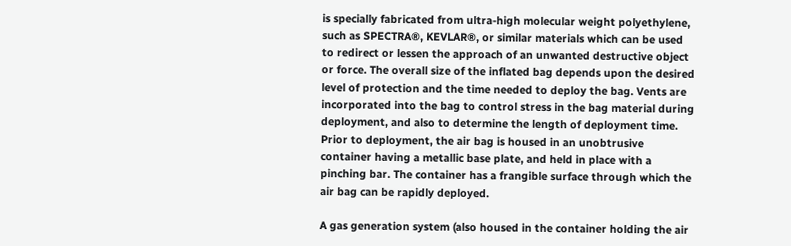is specially fabricated from ultra-high molecular weight polyethylene, such as SPECTRA®, KEVLAR®, or similar materials which can be used to redirect or lessen the approach of an unwanted destructive object or force. The overall size of the inflated bag depends upon the desired level of protection and the time needed to deploy the bag. Vents are incorporated into the bag to control stress in the bag material during deployment, and also to determine the length of deployment time. Prior to deployment, the air bag is housed in an unobtrusive container having a metallic base plate, and held in place with a pinching bar. The container has a frangible surface through which the air bag can be rapidly deployed.

A gas generation system (also housed in the container holding the air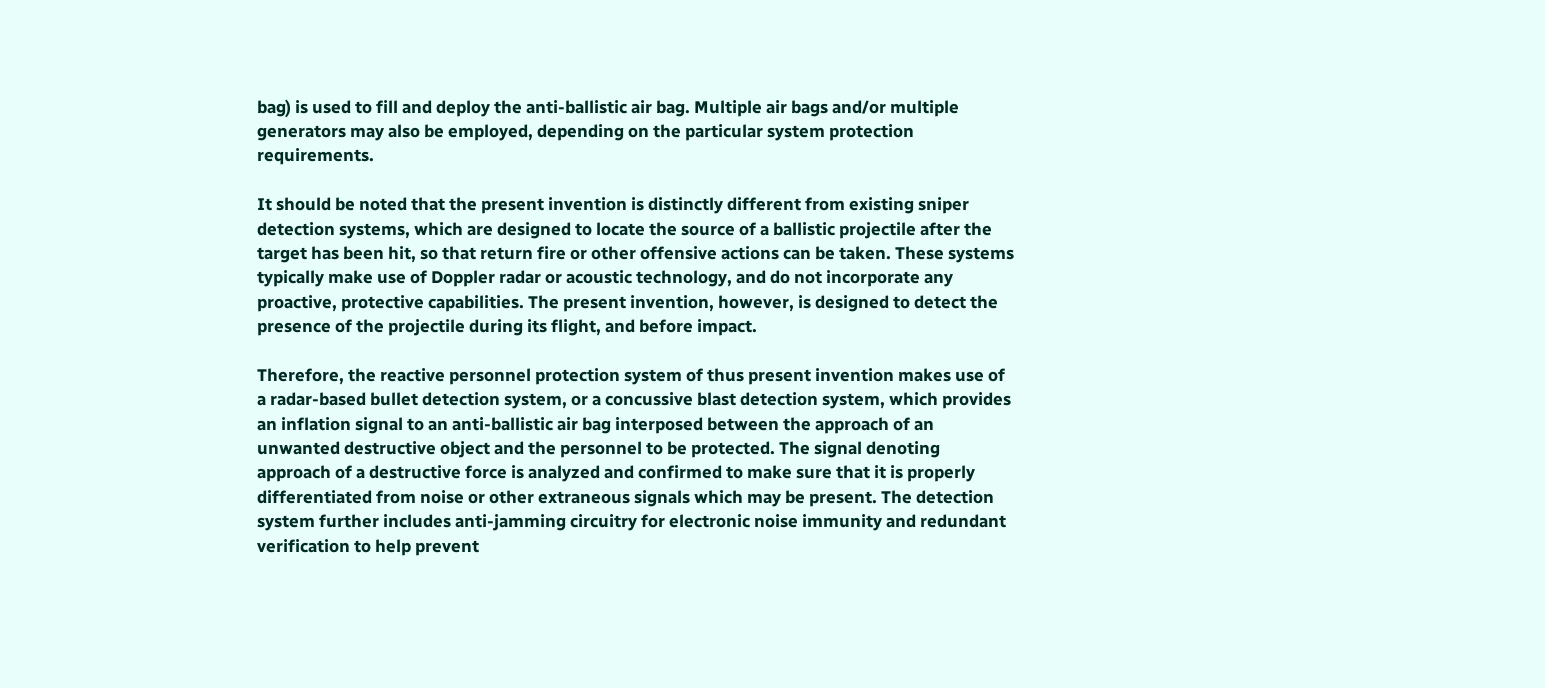bag) is used to fill and deploy the anti-ballistic air bag. Multiple air bags and/or multiple generators may also be employed, depending on the particular system protection requirements.

It should be noted that the present invention is distinctly different from existing sniper detection systems, which are designed to locate the source of a ballistic projectile after the target has been hit, so that return fire or other offensive actions can be taken. These systems typically make use of Doppler radar or acoustic technology, and do not incorporate any proactive, protective capabilities. The present invention, however, is designed to detect the presence of the projectile during its flight, and before impact.

Therefore, the reactive personnel protection system of thus present invention makes use of a radar-based bullet detection system, or a concussive blast detection system, which provides an inflation signal to an anti-ballistic air bag interposed between the approach of an unwanted destructive object and the personnel to be protected. The signal denoting approach of a destructive force is analyzed and confirmed to make sure that it is properly differentiated from noise or other extraneous signals which may be present. The detection system further includes anti-jamming circuitry for electronic noise immunity and redundant verification to help prevent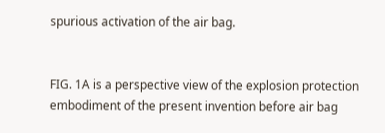spurious activation of the air bag.


FIG. 1A is a perspective view of the explosion protection embodiment of the present invention before air bag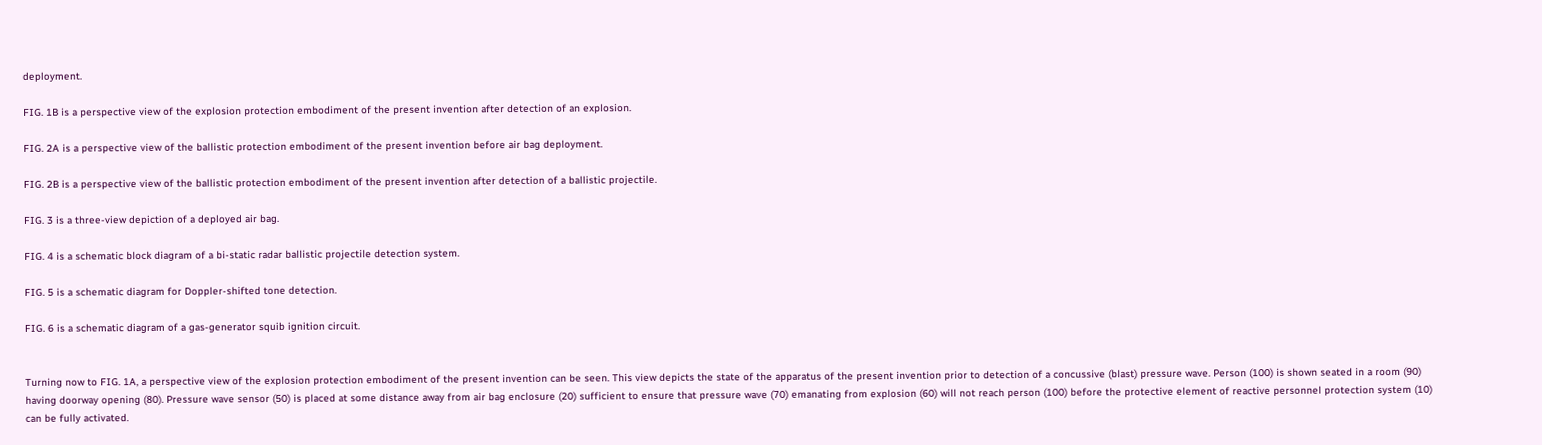deployment.

FIG. 1B is a perspective view of the explosion protection embodiment of the present invention after detection of an explosion.

FIG. 2A is a perspective view of the ballistic protection embodiment of the present invention before air bag deployment.

FIG. 2B is a perspective view of the ballistic protection embodiment of the present invention after detection of a ballistic projectile.

FIG. 3 is a three-view depiction of a deployed air bag.

FIG. 4 is a schematic block diagram of a bi-static radar ballistic projectile detection system.

FIG. 5 is a schematic diagram for Doppler-shifted tone detection.

FIG. 6 is a schematic diagram of a gas-generator squib ignition circuit.


Turning now to FIG. 1A, a perspective view of the explosion protection embodiment of the present invention can be seen. This view depicts the state of the apparatus of the present invention prior to detection of a concussive (blast) pressure wave. Person (100) is shown seated in a room (90) having doorway opening (80). Pressure wave sensor (50) is placed at some distance away from air bag enclosure (20) sufficient to ensure that pressure wave (70) emanating from explosion (60) will not reach person (100) before the protective element of reactive personnel protection system (10) can be fully activated.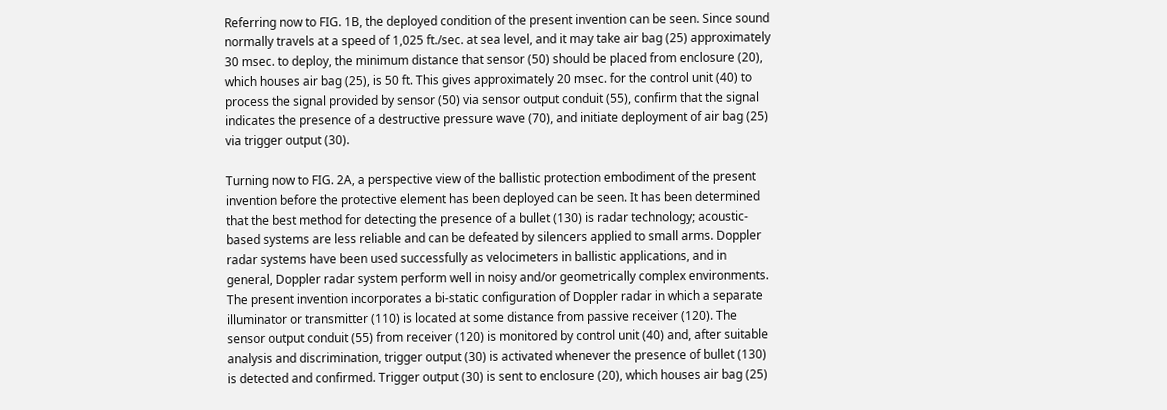Referring now to FIG. 1B, the deployed condition of the present invention can be seen. Since sound normally travels at a speed of 1,025 ft./sec. at sea level, and it may take air bag (25) approximately 30 msec. to deploy, the minimum distance that sensor (50) should be placed from enclosure (20), which houses air bag (25), is 50 ft. This gives approximately 20 msec. for the control unit (40) to process the signal provided by sensor (50) via sensor output conduit (55), confirm that the signal indicates the presence of a destructive pressure wave (70), and initiate deployment of air bag (25) via trigger output (30).

Turning now to FIG. 2A, a perspective view of the ballistic protection embodiment of the present invention before the protective element has been deployed can be seen. It has been determined that the best method for detecting the presence of a bullet (130) is radar technology; acoustic-based systems are less reliable and can be defeated by silencers applied to small arms. Doppler radar systems have been used successfully as velocimeters in ballistic applications, and in general, Doppler radar system perform well in noisy and/or geometrically complex environments. The present invention incorporates a bi-static configuration of Doppler radar in which a separate illuminator or transmitter (110) is located at some distance from passive receiver (120). The sensor output conduit (55) from receiver (120) is monitored by control unit (40) and, after suitable analysis and discrimination, trigger output (30) is activated whenever the presence of bullet (130) is detected and confirmed. Trigger output (30) is sent to enclosure (20), which houses air bag (25)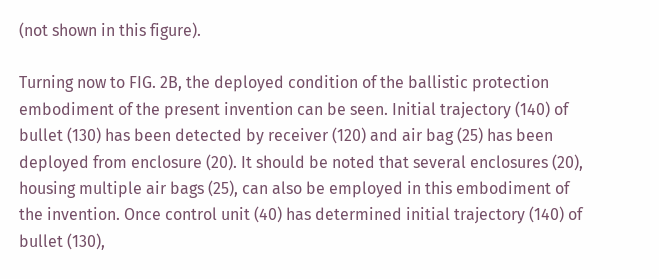(not shown in this figure).

Turning now to FIG. 2B, the deployed condition of the ballistic protection embodiment of the present invention can be seen. Initial trajectory (140) of bullet (130) has been detected by receiver (120) and air bag (25) has been deployed from enclosure (20). It should be noted that several enclosures (20), housing multiple air bags (25), can also be employed in this embodiment of the invention. Once control unit (40) has determined initial trajectory (140) of bullet (130),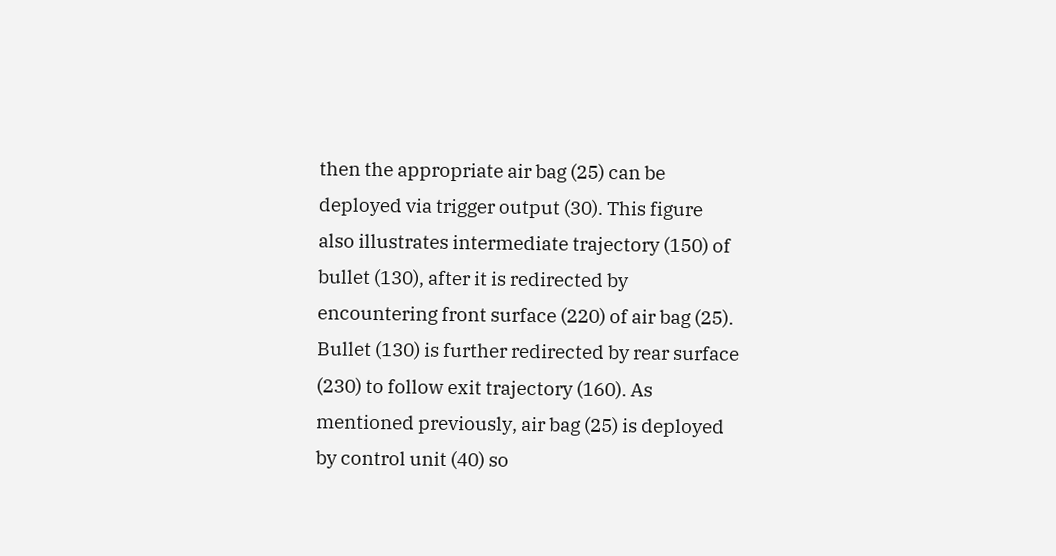then the appropriate air bag (25) can be deployed via trigger output (30). This figure also illustrates intermediate trajectory (150) of bullet (130), after it is redirected by encountering front surface (220) of air bag (25). Bullet (130) is further redirected by rear surface (230) to follow exit trajectory (160). As mentioned previously, air bag (25) is deployed by control unit (40) so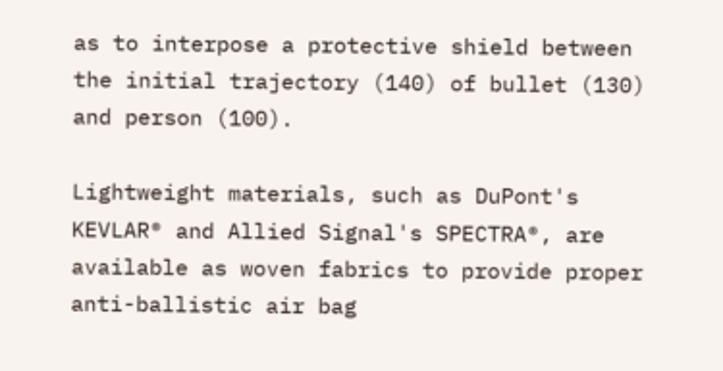as to interpose a protective shield between the initial trajectory (140) of bullet (130) and person (100).

Lightweight materials, such as DuPont's KEVLAR® and Allied Signal's SPECTRA®, are available as woven fabrics to provide proper anti-ballistic air bag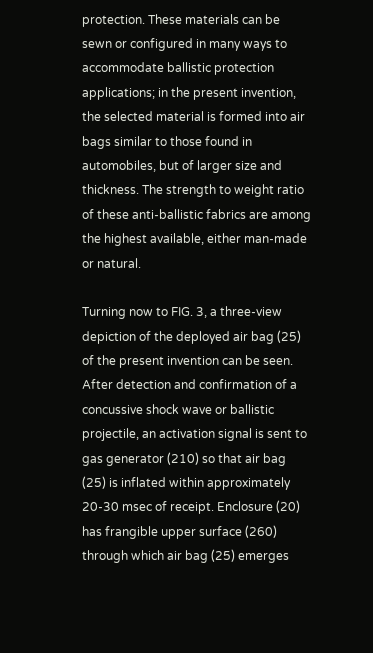protection. These materials can be sewn or configured in many ways to accommodate ballistic protection applications; in the present invention, the selected material is formed into air bags similar to those found in automobiles, but of larger size and thickness. The strength to weight ratio of these anti-ballistic fabrics are among the highest available, either man-made or natural.

Turning now to FIG. 3, a three-view depiction of the deployed air bag (25) of the present invention can be seen. After detection and confirmation of a concussive shock wave or ballistic projectile, an activation signal is sent to gas generator (210) so that air bag (25) is inflated within approximately 20-30 msec of receipt. Enclosure (20) has frangible upper surface (260) through which air bag (25) emerges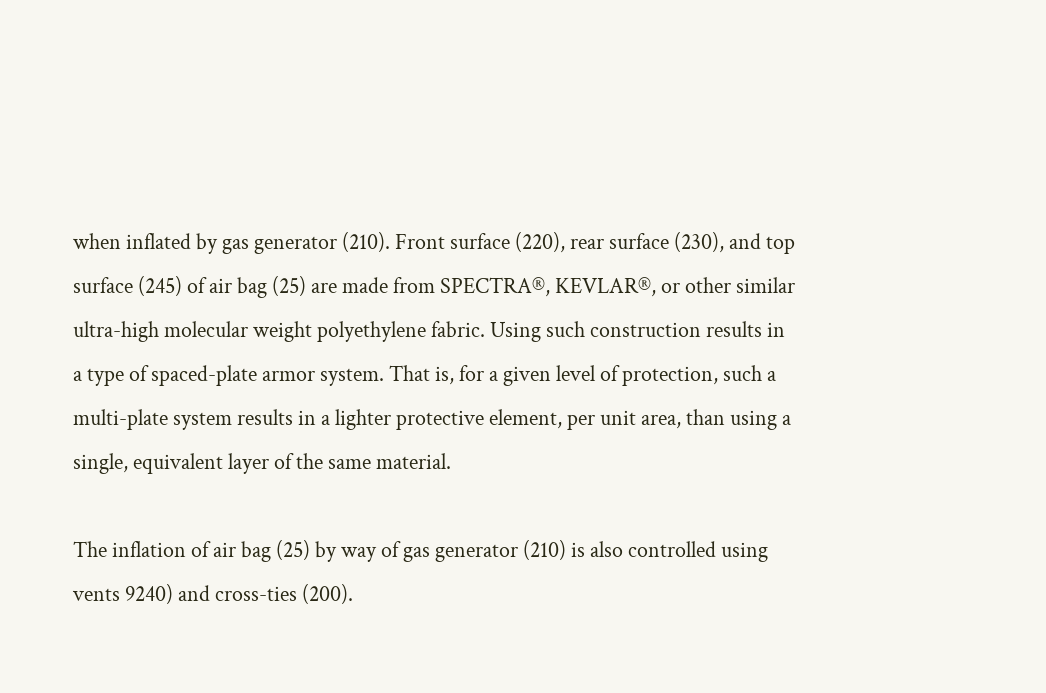when inflated by gas generator (210). Front surface (220), rear surface (230), and top surface (245) of air bag (25) are made from SPECTRA®, KEVLAR®, or other similar ultra-high molecular weight polyethylene fabric. Using such construction results in a type of spaced-plate armor system. That is, for a given level of protection, such a multi-plate system results in a lighter protective element, per unit area, than using a single, equivalent layer of the same material.

The inflation of air bag (25) by way of gas generator (210) is also controlled using vents 9240) and cross-ties (200).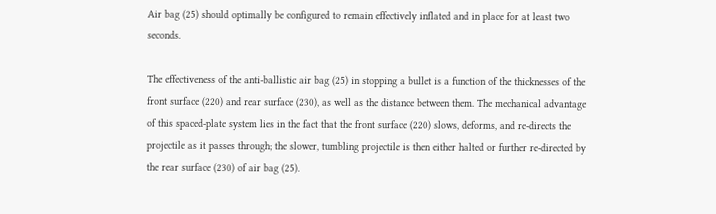Air bag (25) should optimally be configured to remain effectively inflated and in place for at least two seconds.

The effectiveness of the anti-ballistic air bag (25) in stopping a bullet is a function of the thicknesses of the front surface (220) and rear surface (230), as well as the distance between them. The mechanical advantage of this spaced-plate system lies in the fact that the front surface (220) slows, deforms, and re-directs the projectile as it passes through; the slower, tumbling projectile is then either halted or further re-directed by the rear surface (230) of air bag (25).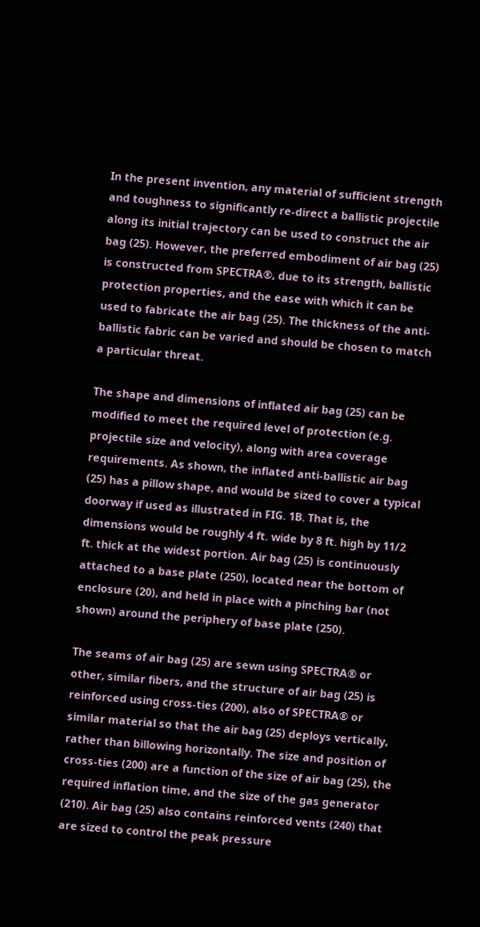In the present invention, any material of sufficient strength and toughness to significantly re-direct a ballistic projectile along its initial trajectory can be used to construct the air bag (25). However, the preferred embodiment of air bag (25) is constructed from SPECTRA®, due to its strength, ballistic protection properties, and the ease with which it can be used to fabricate the air bag (25). The thickness of the anti-ballistic fabric can be varied and should be chosen to match a particular threat.

The shape and dimensions of inflated air bag (25) can be modified to meet the required level of protection (e.g. projectile size and velocity), along with area coverage requirements. As shown, the inflated anti-ballistic air bag (25) has a pillow shape, and would be sized to cover a typical doorway if used as illustrated in FIG. 1B. That is, the dimensions would be roughly 4 ft. wide by 8 ft. high by 11/2 ft. thick at the widest portion. Air bag (25) is continuously attached to a base plate (250), located near the bottom of enclosure (20), and held in place with a pinching bar (not shown) around the periphery of base plate (250).

The seams of air bag (25) are sewn using SPECTRA® or other, similar fibers, and the structure of air bag (25) is reinforced using cross-ties (200), also of SPECTRA® or similar material so that the air bag (25) deploys vertically, rather than billowing horizontally. The size and position of cross-ties (200) are a function of the size of air bag (25), the required inflation time, and the size of the gas generator (210). Air bag (25) also contains reinforced vents (240) that are sized to control the peak pressure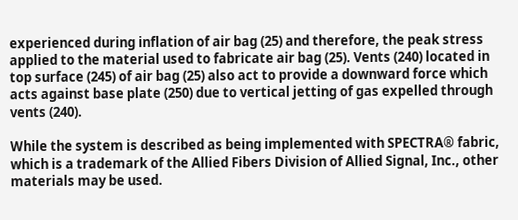experienced during inflation of air bag (25) and therefore, the peak stress applied to the material used to fabricate air bag (25). Vents (240) located in top surface (245) of air bag (25) also act to provide a downward force which acts against base plate (250) due to vertical jetting of gas expelled through vents (240).

While the system is described as being implemented with SPECTRA® fabric, which is a trademark of the Allied Fibers Division of Allied Signal, Inc., other materials may be used.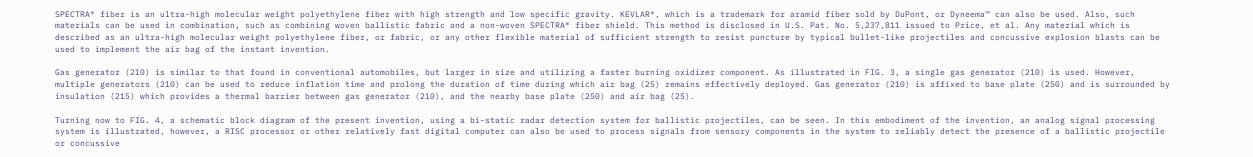SPECTRA® fiber is an ultra-high molecular weight polyethylene fiber with high strength and low specific gravity. KEVLAR®, which is a trademark for aramid fiber sold by DuPont, or Dyneema™ can also be used. Also, such materials can be used in combination, such as combining woven ballistic fabric and a non-woven SPECTRA® fiber shield. This method is disclosed in U.S. Pat. No. 5,237,811 issued to Price, et al. Any material which is described as an ultra-high molecular weight polyethylene fiber, or fabric, or any other flexible material of sufficient strength to resist puncture by typical bullet-like projectiles and concussive explosion blasts can be used to implement the air bag of the instant invention.

Gas generator (210) is similar to that found in conventional automobiles, but larger in size and utilizing a faster burning oxidizer component. As illustrated in FIG. 3, a single gas generator (210) is used. However, multiple generators (210) can be used to reduce inflation time and prolong the duration of time during which air bag (25) remains effectively deployed. Gas generator (210) is affixed to base plate (250) and is surrounded by insulation (215) which provides a thermal barrier between gas generator (210), and the nearby base plate (250) and air bag (25).

Turning now to FIG. 4, a schematic block diagram of the present invention, using a bi-static radar detection system for ballistic projectiles, can be seen. In this embodiment of the invention, an analog signal processing system is illustrated, however, a RISC processor or other relatively fast digital computer can also be used to process signals from sensory components in the system to reliably detect the presence of a ballistic projectile or concussive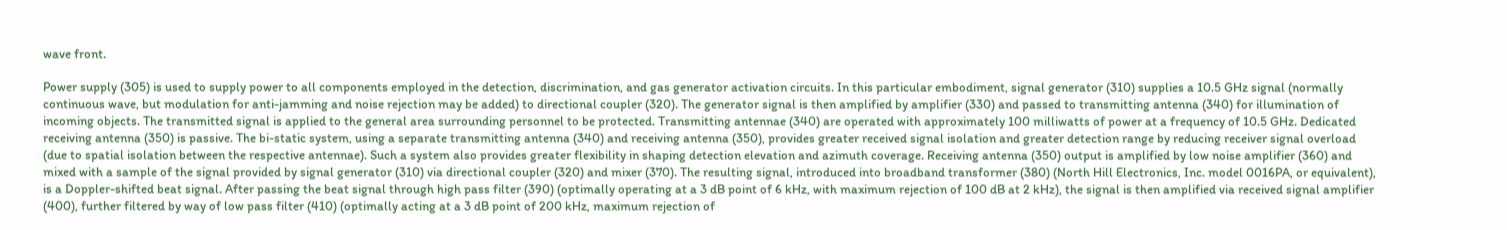wave front.

Power supply (305) is used to supply power to all components employed in the detection, discrimination, and gas generator activation circuits. In this particular embodiment, signal generator (310) supplies a 10.5 GHz signal (normally continuous wave, but modulation for anti-jamming and noise rejection may be added) to directional coupler (320). The generator signal is then amplified by amplifier (330) and passed to transmitting antenna (340) for illumination of incoming objects. The transmitted signal is applied to the general area surrounding personnel to be protected. Transmitting antennae (340) are operated with approximately 100 milliwatts of power at a frequency of 10.5 GHz. Dedicated receiving antenna (350) is passive. The bi-static system, using a separate transmitting antenna (340) and receiving antenna (350), provides greater received signal isolation and greater detection range by reducing receiver signal overload (due to spatial isolation between the respective antennae). Such a system also provides greater flexibility in shaping detection elevation and azimuth coverage. Receiving antenna (350) output is amplified by low noise amplifier (360) and mixed with a sample of the signal provided by signal generator (310) via directional coupler (320) and mixer (370). The resulting signal, introduced into broadband transformer (380) (North Hill Electronics, Inc. model 0016PA, or equivalent), is a Doppler-shifted beat signal. After passing the beat signal through high pass filter (390) (optimally operating at a 3 dB point of 6 kHz, with maximum rejection of 100 dB at 2 kHz), the signal is then amplified via received signal amplifier (400), further filtered by way of low pass filter (410) (optimally acting at a 3 dB point of 200 kHz, maximum rejection of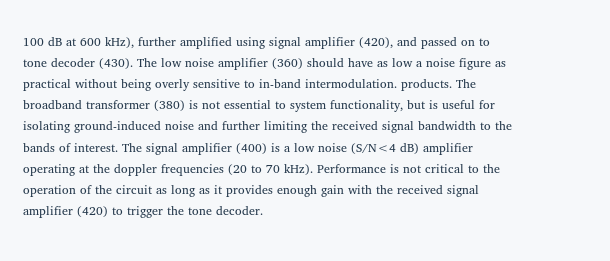100 dB at 600 kHz), further amplified using signal amplifier (420), and passed on to tone decoder (430). The low noise amplifier (360) should have as low a noise figure as practical without being overly sensitive to in-band intermodulation. products. The broadband transformer (380) is not essential to system functionality, but is useful for isolating ground-induced noise and further limiting the received signal bandwidth to the bands of interest. The signal amplifier (400) is a low noise (S/N<4 dB) amplifier operating at the doppler frequencies (20 to 70 kHz). Performance is not critical to the operation of the circuit as long as it provides enough gain with the received signal amplifier (420) to trigger the tone decoder.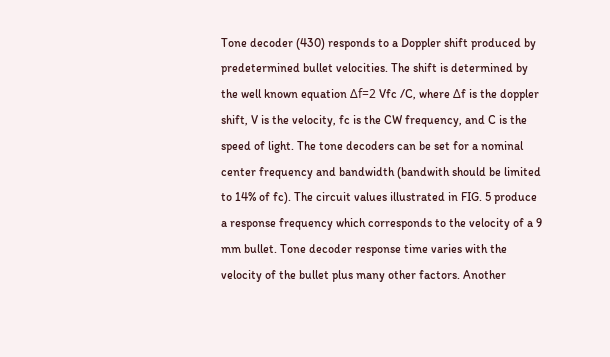Tone decoder (430) responds to a Doppler shift produced by predetermined bullet velocities. The shift is determined by the well known equation Δf=2 Vfc /C, where Δf is the doppler shift, V is the velocity, fc is the CW frequency, and C is the speed of light. The tone decoders can be set for a nominal center frequency and bandwidth (bandwith should be limited to 14% of fc). The circuit values illustrated in FIG. 5 produce a response frequency which corresponds to the velocity of a 9 mm bullet. Tone decoder response time varies with the velocity of the bullet plus many other factors. Another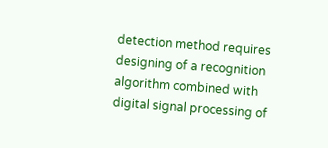detection method requires designing of a recognition algorithm combined with digital signal processing of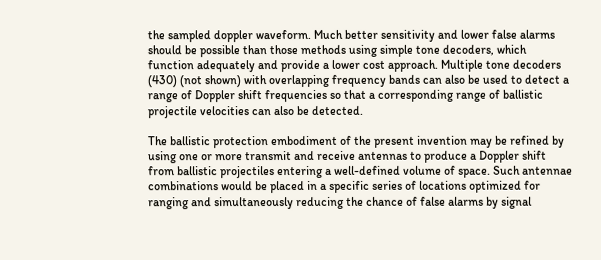the sampled doppler waveform. Much better sensitivity and lower false alarms should be possible than those methods using simple tone decoders, which function adequately and provide a lower cost approach. Multiple tone decoders (430) (not shown) with overlapping frequency bands can also be used to detect a range of Doppler shift frequencies so that a corresponding range of ballistic projectile velocities can also be detected.

The ballistic protection embodiment of the present invention may be refined by using one or more transmit and receive antennas to produce a Doppler shift from ballistic projectiles entering a well-defined volume of space. Such antennae combinations would be placed in a specific series of locations optimized for ranging and simultaneously reducing the chance of false alarms by signal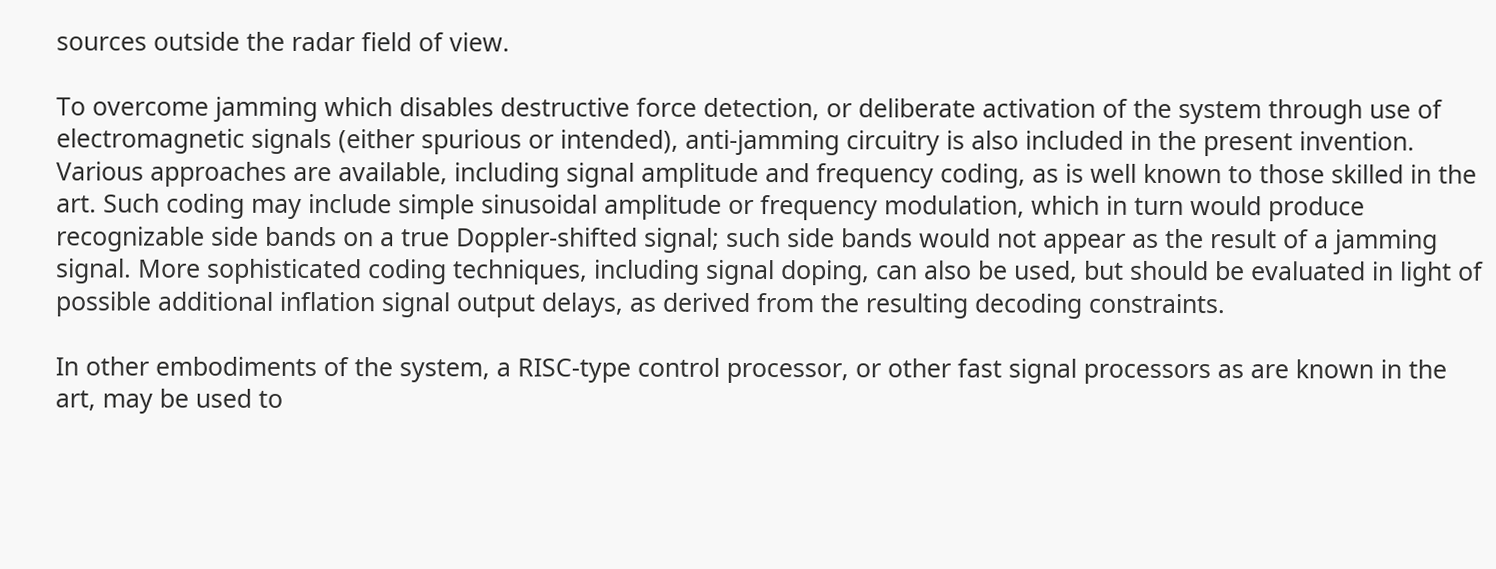sources outside the radar field of view.

To overcome jamming which disables destructive force detection, or deliberate activation of the system through use of electromagnetic signals (either spurious or intended), anti-jamming circuitry is also included in the present invention. Various approaches are available, including signal amplitude and frequency coding, as is well known to those skilled in the art. Such coding may include simple sinusoidal amplitude or frequency modulation, which in turn would produce recognizable side bands on a true Doppler-shifted signal; such side bands would not appear as the result of a jamming signal. More sophisticated coding techniques, including signal doping, can also be used, but should be evaluated in light of possible additional inflation signal output delays, as derived from the resulting decoding constraints.

In other embodiments of the system, a RISC-type control processor, or other fast signal processors as are known in the art, may be used to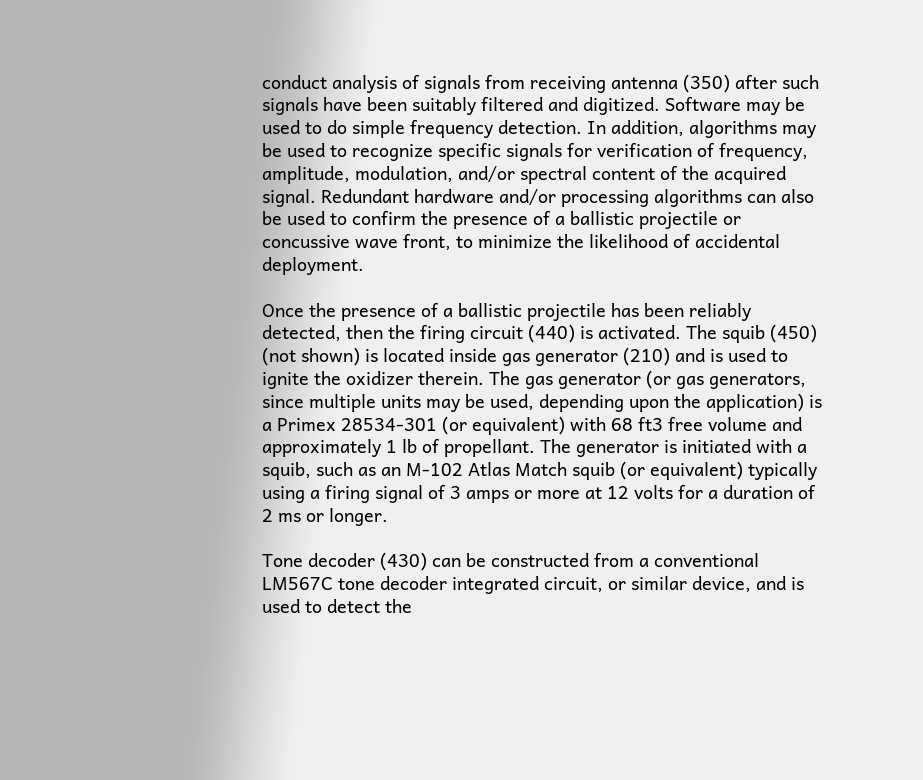conduct analysis of signals from receiving antenna (350) after such signals have been suitably filtered and digitized. Software may be used to do simple frequency detection. In addition, algorithms may be used to recognize specific signals for verification of frequency, amplitude, modulation, and/or spectral content of the acquired signal. Redundant hardware and/or processing algorithms can also be used to confirm the presence of a ballistic projectile or concussive wave front, to minimize the likelihood of accidental deployment.

Once the presence of a ballistic projectile has been reliably detected, then the firing circuit (440) is activated. The squib (450) (not shown) is located inside gas generator (210) and is used to ignite the oxidizer therein. The gas generator (or gas generators, since multiple units may be used, depending upon the application) is a Primex 28534-301 (or equivalent) with 68 ft3 free volume and approximately 1 lb of propellant. The generator is initiated with a squib, such as an M-102 Atlas Match squib (or equivalent) typically using a firing signal of 3 amps or more at 12 volts for a duration of 2 ms or longer.

Tone decoder (430) can be constructed from a conventional LM567C tone decoder integrated circuit, or similar device, and is used to detect the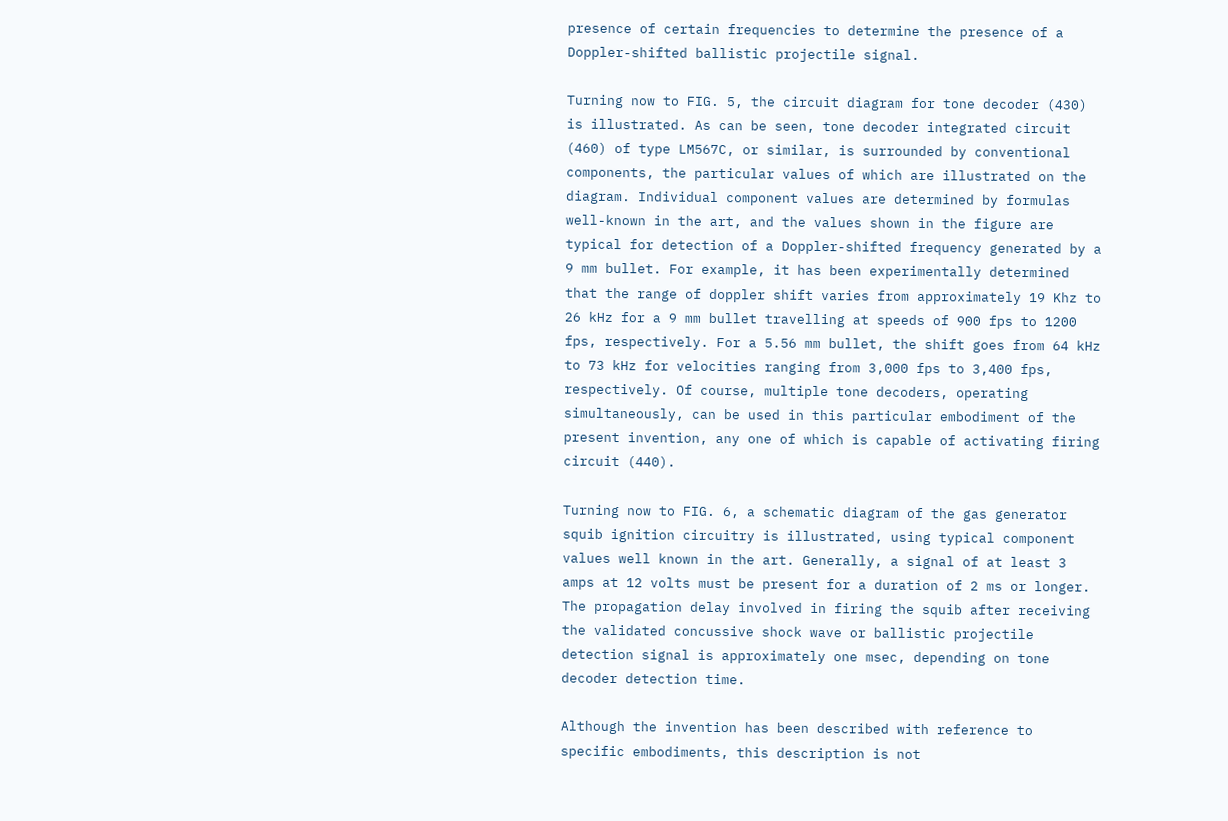presence of certain frequencies to determine the presence of a Doppler-shifted ballistic projectile signal.

Turning now to FIG. 5, the circuit diagram for tone decoder (430) is illustrated. As can be seen, tone decoder integrated circuit (460) of type LM567C, or similar, is surrounded by conventional components, the particular values of which are illustrated on the diagram. Individual component values are determined by formulas well-known in the art, and the values shown in the figure are typical for detection of a Doppler-shifted frequency generated by a 9 mm bullet. For example, it has been experimentally determined that the range of doppler shift varies from approximately 19 Khz to 26 kHz for a 9 mm bullet travelling at speeds of 900 fps to 1200 fps, respectively. For a 5.56 mm bullet, the shift goes from 64 kHz to 73 kHz for velocities ranging from 3,000 fps to 3,400 fps, respectively. Of course, multiple tone decoders, operating simultaneously, can be used in this particular embodiment of the present invention, any one of which is capable of activating firing circuit (440).

Turning now to FIG. 6, a schematic diagram of the gas generator squib ignition circuitry is illustrated, using typical component values well known in the art. Generally, a signal of at least 3 amps at 12 volts must be present for a duration of 2 ms or longer. The propagation delay involved in firing the squib after receiving the validated concussive shock wave or ballistic projectile detection signal is approximately one msec, depending on tone decoder detection time.

Although the invention has been described with reference to specific embodiments, this description is not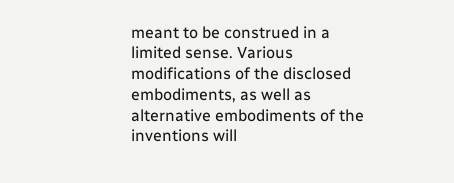meant to be construed in a limited sense. Various modifications of the disclosed embodiments, as well as alternative embodiments of the inventions will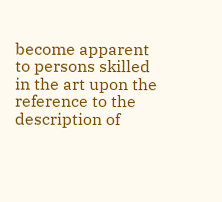become apparent to persons skilled in the art upon the reference to the description of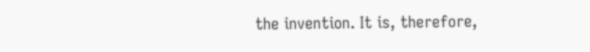the invention. It is, therefore,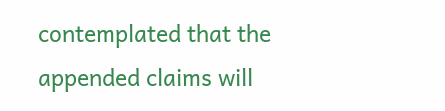contemplated that the appended claims will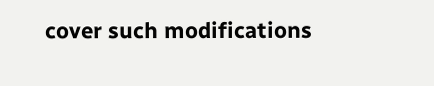cover such modifications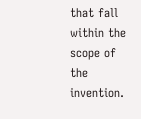that fall within the scope of the invention.